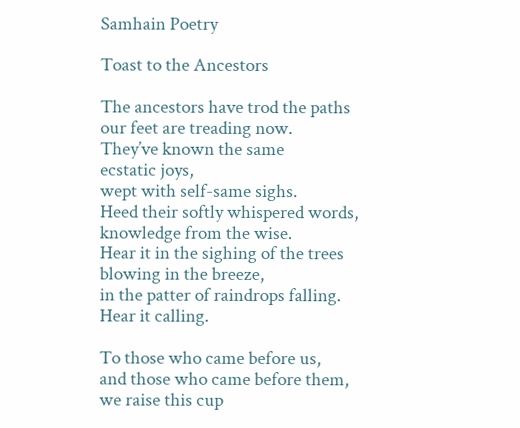Samhain Poetry

Toast to the Ancestors

The ancestors have trod the paths
our feet are treading now.
They’ve known the same
ecstatic joys,
wept with self-same sighs.
Heed their softly whispered words,
knowledge from the wise.
Hear it in the sighing of the trees
blowing in the breeze,
in the patter of raindrops falling.
Hear it calling.

To those who came before us,
and those who came before them,
we raise this cup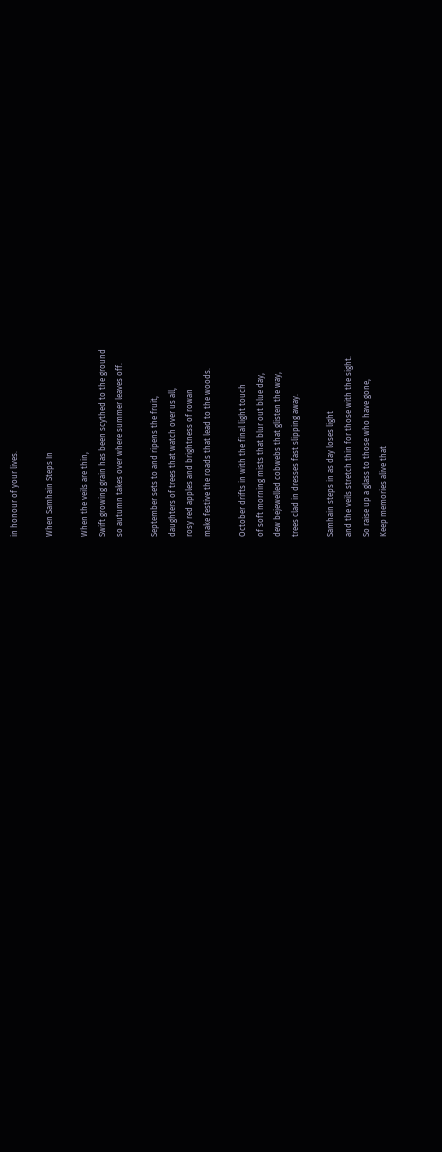in honour of your lives.

When Samhain Steps In

When the veils are thin,
Swift growing grain has been scythed to the ground
so autumn takes over where summer leaves off.

September sets to and ripens the fruit,
daughters of trees that watch over us all,
rosy red apples and brightness of rowan
make festive the roads that lead to the woods.

October drifts in with the final light touch
of soft morning mists that blur out blue day,
dew bejewelled cobwebs that glisten the way,
trees clad in dresses fast slipping away.

Samhain steps in as day loses light
and the veils stretch thin for those with the sight.
So raise up a glass to those who have gone,
Keep memories alive that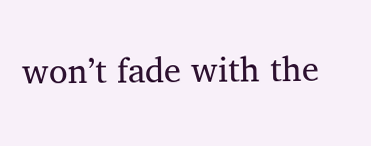won’t fade with the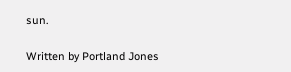sun.

Written by Portland Jones